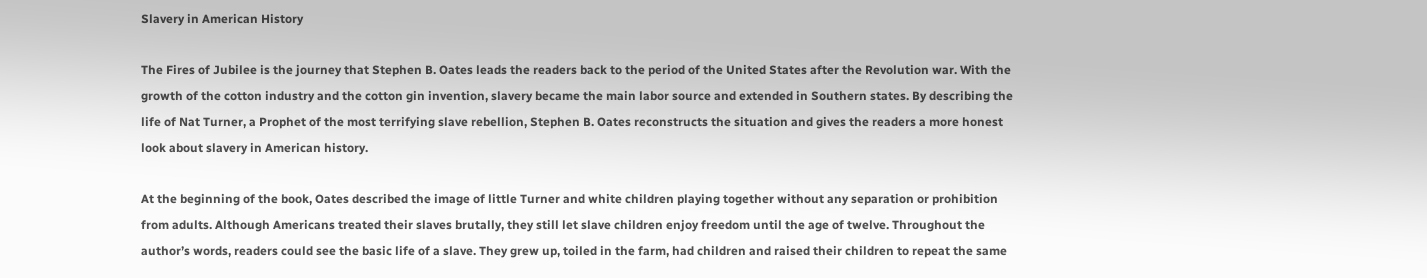Slavery in American History

The Fires of Jubilee is the journey that Stephen B. Oates leads the readers back to the period of the United States after the Revolution war. With the growth of the cotton industry and the cotton gin invention, slavery became the main labor source and extended in Southern states. By describing the life of Nat Turner, a Prophet of the most terrifying slave rebellion, Stephen B. Oates reconstructs the situation and gives the readers a more honest look about slavery in American history.

At the beginning of the book, Oates described the image of little Turner and white children playing together without any separation or prohibition from adults. Although Americans treated their slaves brutally, they still let slave children enjoy freedom until the age of twelve. Throughout the author’s words, readers could see the basic life of a slave. They grew up, toiled in the farm, had children and raised their children to repeat the same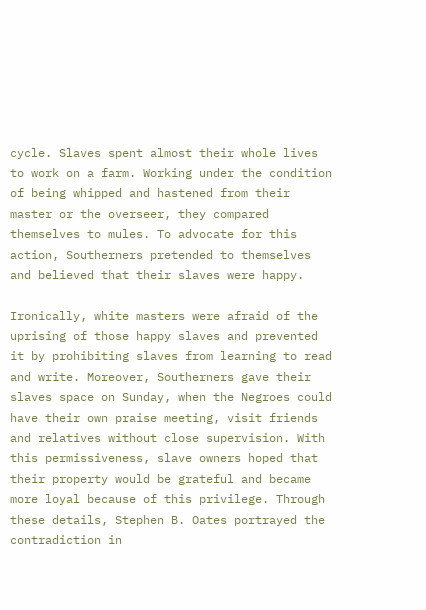cycle. Slaves spent almost their whole lives to work on a farm. Working under the condition of being whipped and hastened from their master or the overseer, they compared themselves to mules. To advocate for this action, Southerners pretended to themselves and believed that their slaves were happy.

Ironically, white masters were afraid of the uprising of those happy slaves and prevented it by prohibiting slaves from learning to read and write. Moreover, Southerners gave their slaves space on Sunday, when the Negroes could have their own praise meeting, visit friends and relatives without close supervision. With this permissiveness, slave owners hoped that their property would be grateful and became more loyal because of this privilege. Through these details, Stephen B. Oates portrayed the contradiction in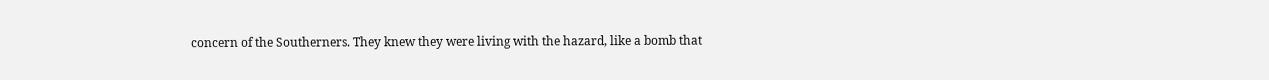concern of the Southerners. They knew they were living with the hazard, like a bomb that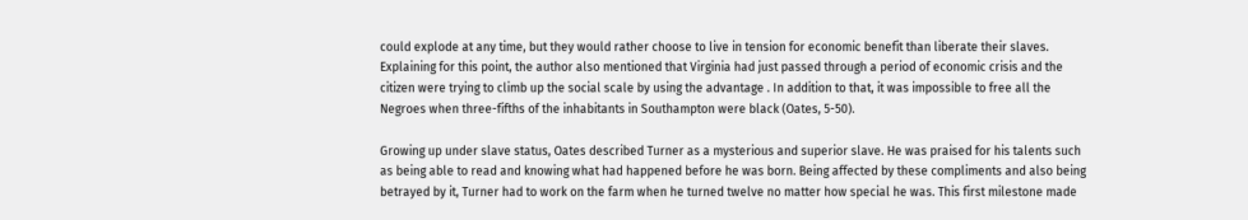could explode at any time, but they would rather choose to live in tension for economic benefit than liberate their slaves. Explaining for this point, the author also mentioned that Virginia had just passed through a period of economic crisis and the citizen were trying to climb up the social scale by using the advantage . In addition to that, it was impossible to free all the Negroes when three-fifths of the inhabitants in Southampton were black (Oates, 5-50).

Growing up under slave status, Oates described Turner as a mysterious and superior slave. He was praised for his talents such as being able to read and knowing what had happened before he was born. Being affected by these compliments and also being betrayed by it, Turner had to work on the farm when he turned twelve no matter how special he was. This first milestone made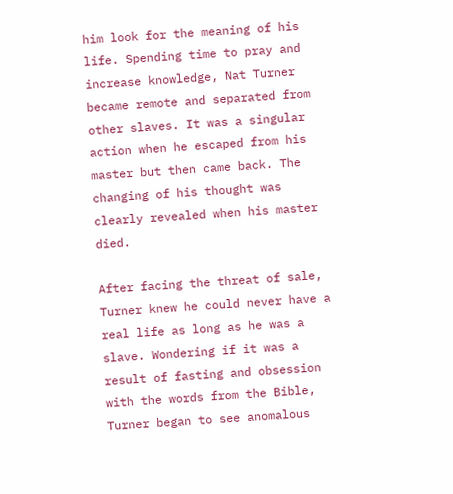him look for the meaning of his life. Spending time to pray and increase knowledge, Nat Turner became remote and separated from other slaves. It was a singular action when he escaped from his master but then came back. The changing of his thought was clearly revealed when his master died.

After facing the threat of sale, Turner knew he could never have a real life as long as he was a slave. Wondering if it was a result of fasting and obsession with the words from the Bible, Turner began to see anomalous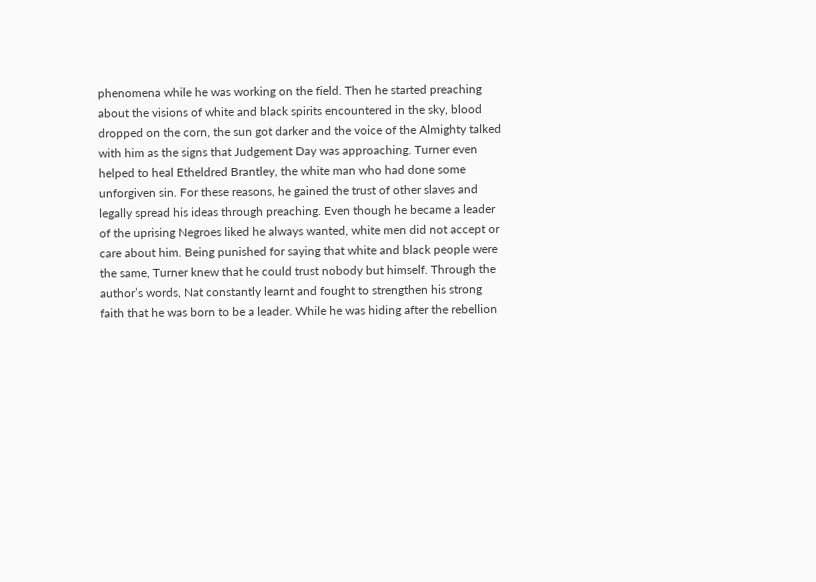phenomena while he was working on the field. Then he started preaching about the visions of white and black spirits encountered in the sky, blood dropped on the corn, the sun got darker and the voice of the Almighty talked with him as the signs that Judgement Day was approaching. Turner even helped to heal Etheldred Brantley, the white man who had done some unforgiven sin. For these reasons, he gained the trust of other slaves and legally spread his ideas through preaching. Even though he became a leader of the uprising Negroes liked he always wanted, white men did not accept or care about him. Being punished for saying that white and black people were the same, Turner knew that he could trust nobody but himself. Through the author’s words, Nat constantly learnt and fought to strengthen his strong faith that he was born to be a leader. While he was hiding after the rebellion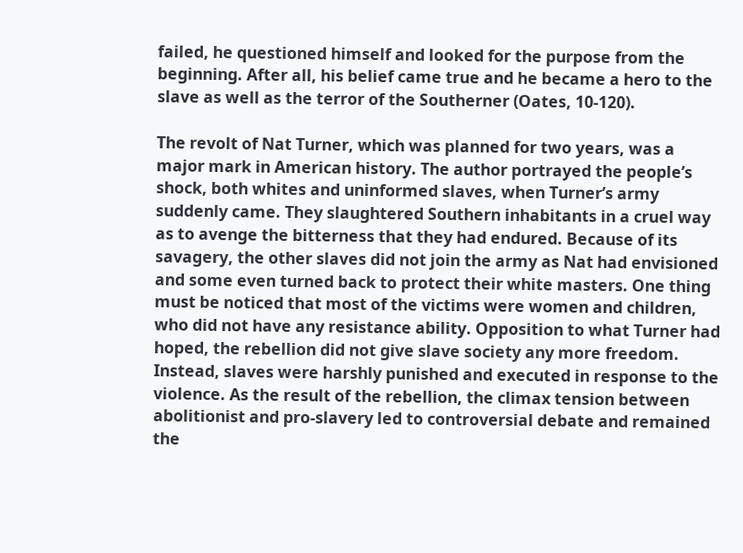failed, he questioned himself and looked for the purpose from the beginning. After all, his belief came true and he became a hero to the slave as well as the terror of the Southerner (Oates, 10-120).

The revolt of Nat Turner, which was planned for two years, was a major mark in American history. The author portrayed the people’s shock, both whites and uninformed slaves, when Turner’s army suddenly came. They slaughtered Southern inhabitants in a cruel way as to avenge the bitterness that they had endured. Because of its savagery, the other slaves did not join the army as Nat had envisioned and some even turned back to protect their white masters. One thing must be noticed that most of the victims were women and children, who did not have any resistance ability. Opposition to what Turner had hoped, the rebellion did not give slave society any more freedom. Instead, slaves were harshly punished and executed in response to the violence. As the result of the rebellion, the climax tension between abolitionist and pro-slavery led to controversial debate and remained the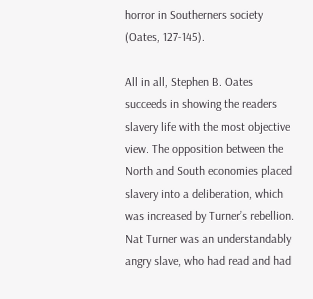horror in Southerners society (Oates, 127-145).

All in all, Stephen B. Oates succeeds in showing the readers slavery life with the most objective view. The opposition between the North and South economies placed slavery into a deliberation, which was increased by Turner’s rebellion. Nat Turner was an understandably angry slave, who had read and had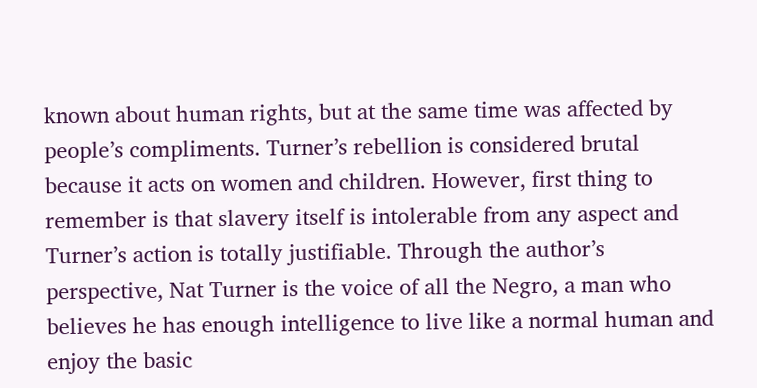known about human rights, but at the same time was affected by people’s compliments. Turner’s rebellion is considered brutal because it acts on women and children. However, first thing to remember is that slavery itself is intolerable from any aspect and Turner’s action is totally justifiable. Through the author’s perspective, Nat Turner is the voice of all the Negro, a man who believes he has enough intelligence to live like a normal human and enjoy the basic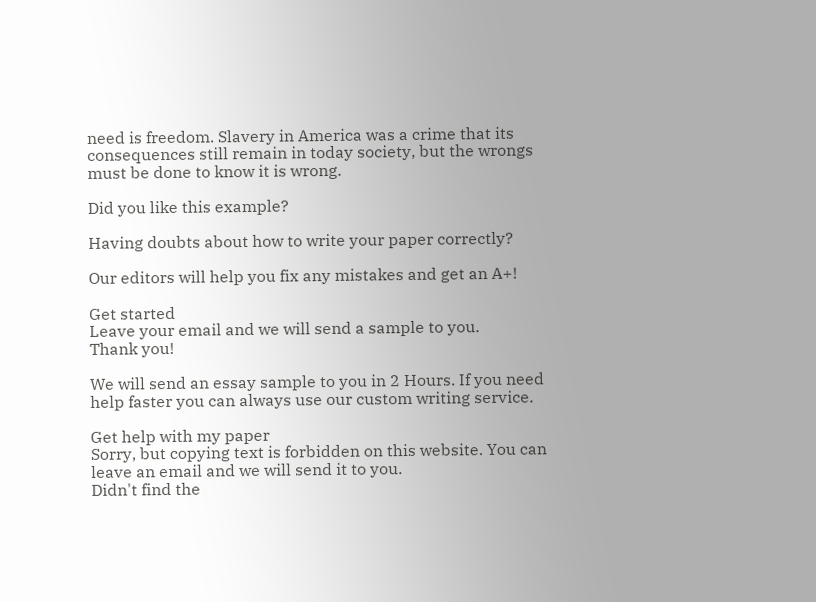need is freedom. Slavery in America was a crime that its consequences still remain in today society, but the wrongs must be done to know it is wrong.

Did you like this example?

Having doubts about how to write your paper correctly?

Our editors will help you fix any mistakes and get an A+!

Get started
Leave your email and we will send a sample to you.
Thank you!

We will send an essay sample to you in 2 Hours. If you need help faster you can always use our custom writing service.

Get help with my paper
Sorry, but copying text is forbidden on this website. You can leave an email and we will send it to you.
Didn't find the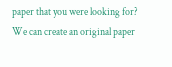paper that you were looking for?
We can create an original paper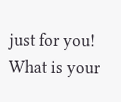just for you!
What is your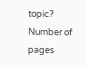topic?
Number of pages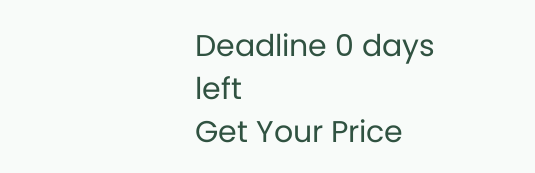Deadline 0 days left
Get Your Price